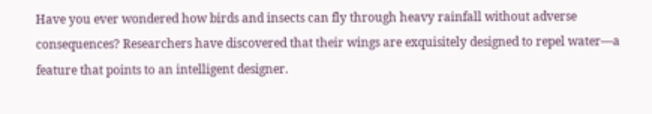Have you ever wondered how birds and insects can fly through heavy rainfall without adverse consequences? Researchers have discovered that their wings are exquisitely designed to repel water—a feature that points to an intelligent designer.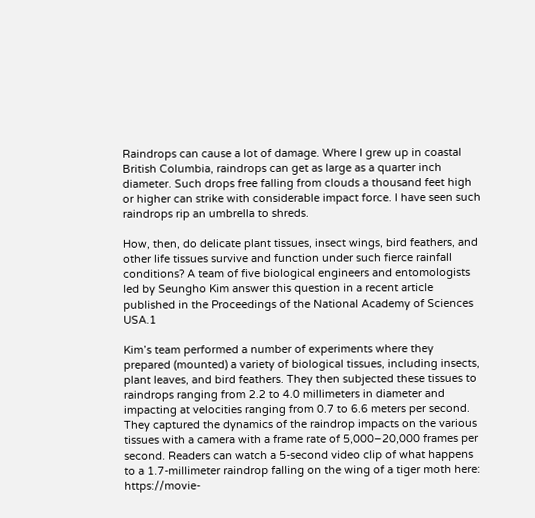Raindrops can cause a lot of damage. Where I grew up in coastal British Columbia, raindrops can get as large as a quarter inch diameter. Such drops free falling from clouds a thousand feet high or higher can strike with considerable impact force. I have seen such raindrops rip an umbrella to shreds.

How, then, do delicate plant tissues, insect wings, bird feathers, and other life tissues survive and function under such fierce rainfall conditions? A team of five biological engineers and entomologists led by Seungho Kim answer this question in a recent article published in the Proceedings of the National Academy of Sciences USA.1

Kim’s team performed a number of experiments where they prepared (mounted) a variety of biological tissues, including insects, plant leaves, and bird feathers. They then subjected these tissues to raindrops ranging from 2.2 to 4.0 millimeters in diameter and impacting at velocities ranging from 0.7 to 6.6 meters per second. They captured the dynamics of the raindrop impacts on the various tissues with a camera with a frame rate of 5,000–20,000 frames per second. Readers can watch a 5-second video clip of what happens to a 1.7-millimeter raindrop falling on the wing of a tiger moth here: https://movie-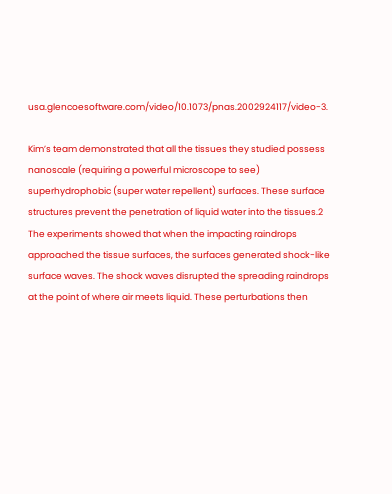usa.glencoesoftware.com/video/10.1073/pnas.2002924117/video-3.

Kim’s team demonstrated that all the tissues they studied possess nanoscale (requiring a powerful microscope to see) superhydrophobic (super water repellent) surfaces. These surface structures prevent the penetration of liquid water into the tissues.2 The experiments showed that when the impacting raindrops approached the tissue surfaces, the surfaces generated shock-like surface waves. The shock waves disrupted the spreading raindrops at the point of where air meets liquid. These perturbations then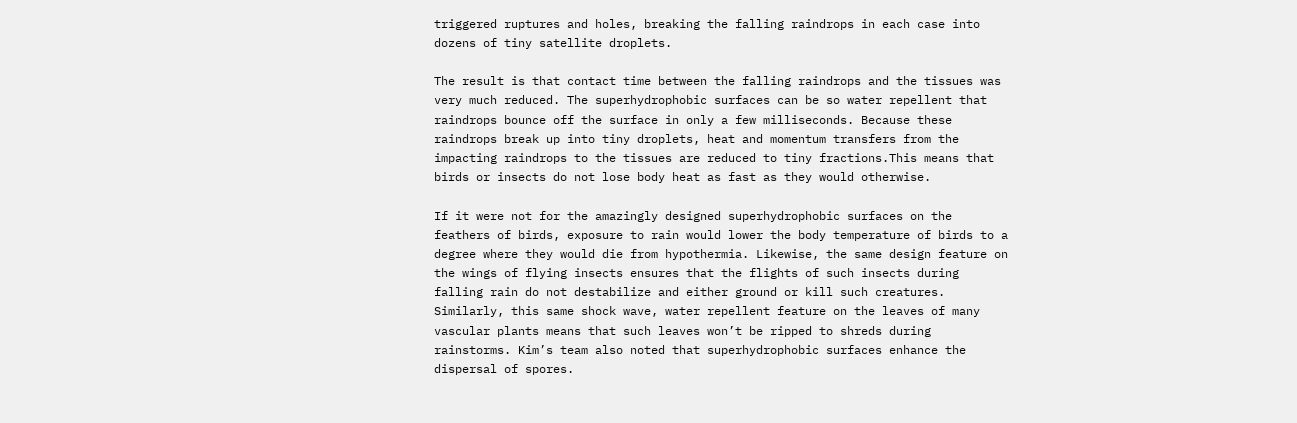triggered ruptures and holes, breaking the falling raindrops in each case into dozens of tiny satellite droplets.

The result is that contact time between the falling raindrops and the tissues was very much reduced. The superhydrophobic surfaces can be so water repellent that raindrops bounce off the surface in only a few milliseconds. Because these raindrops break up into tiny droplets, heat and momentum transfers from the impacting raindrops to the tissues are reduced to tiny fractions.This means that birds or insects do not lose body heat as fast as they would otherwise.

If it were not for the amazingly designed superhydrophobic surfaces on the feathers of birds, exposure to rain would lower the body temperature of birds to a degree where they would die from hypothermia. Likewise, the same design feature on the wings of flying insects ensures that the flights of such insects during falling rain do not destabilize and either ground or kill such creatures. Similarly, this same shock wave, water repellent feature on the leaves of many vascular plants means that such leaves won’t be ripped to shreds during rainstorms. Kim’s team also noted that superhydrophobic surfaces enhance the dispersal of spores.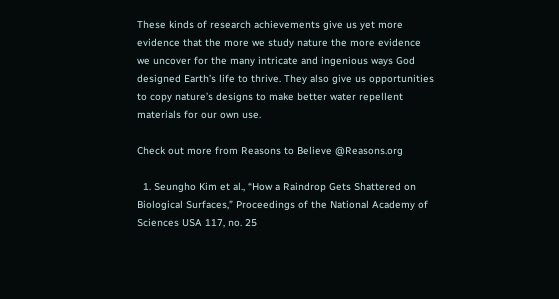These kinds of research achievements give us yet more evidence that the more we study nature the more evidence we uncover for the many intricate and ingenious ways God designed Earth’s life to thrive. They also give us opportunities to copy nature’s designs to make better water repellent materials for our own use.

Check out more from Reasons to Believe @Reasons.org

  1. Seungho Kim et al., “How a Raindrop Gets Shattered on Biological Surfaces,” Proceedings of the National Academy of Sciences USA 117, no. 25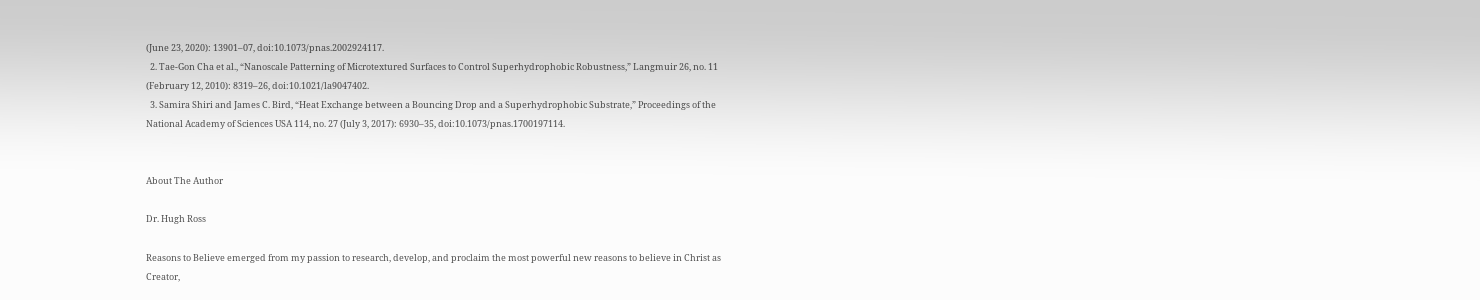(June 23, 2020): 13901–07, doi:10.1073/pnas.2002924117.
  2. Tae-Gon Cha et al., “Nanoscale Patterning of Microtextured Surfaces to Control Superhydrophobic Robustness,” Langmuir 26, no. 11 (February 12, 2010): 8319–26, doi:10.1021/la9047402.
  3. Samira Shiri and James C. Bird, “Heat Exchange between a Bouncing Drop and a Superhydrophobic Substrate,” Proceedings of the National Academy of Sciences USA 114, no. 27 (July 3, 2017): 6930–35, doi:10.1073/pnas.1700197114.


About The Author

Dr. Hugh Ross

Reasons to Believe emerged from my passion to research, develop, and proclaim the most powerful new reasons to believe in Christ as Creator,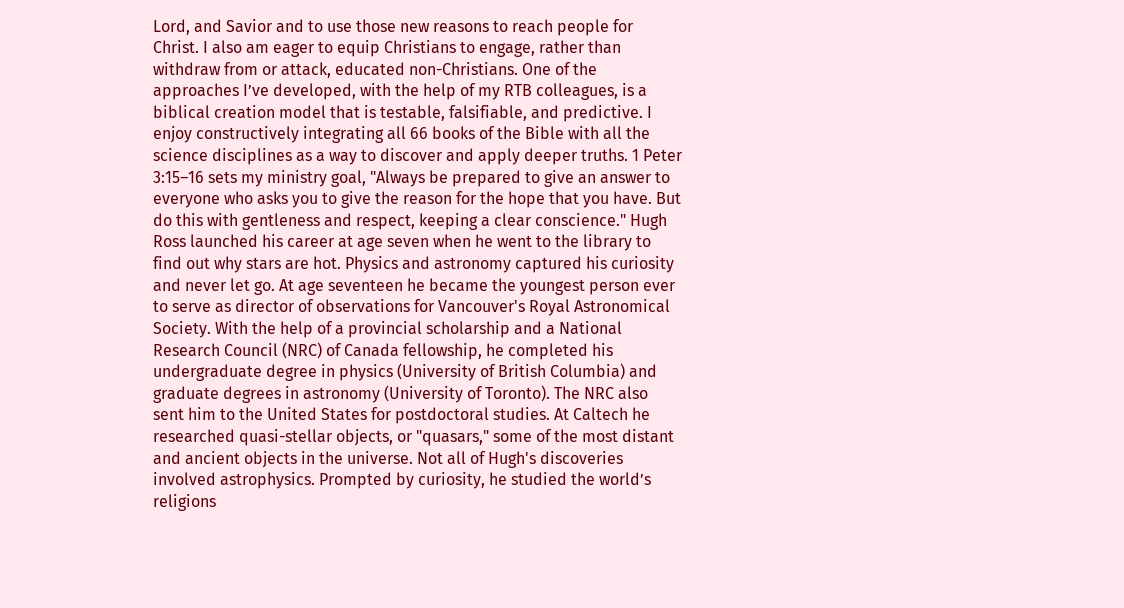Lord, and Savior and to use those new reasons to reach people for Christ. I also am eager to equip Christians to engage, rather than withdraw from or attack, educated non-Christians. One of the approaches I’ve developed, with the help of my RTB colleagues, is a biblical creation model that is testable, falsifiable, and predictive. I enjoy constructively integrating all 66 books of the Bible with all the science disciplines as a way to discover and apply deeper truths. 1 Peter 3:15–16 sets my ministry goal, "Always be prepared to give an answer to everyone who asks you to give the reason for the hope that you have. But do this with gentleness and respect, keeping a clear conscience." Hugh Ross launched his career at age seven when he went to the library to find out why stars are hot. Physics and astronomy captured his curiosity and never let go. At age seventeen he became the youngest person ever to serve as director of observations for Vancouver's Royal Astronomical Society. With the help of a provincial scholarship and a National Research Council (NRC) of Canada fellowship, he completed his undergraduate degree in physics (University of British Columbia) and graduate degrees in astronomy (University of Toronto). The NRC also sent him to the United States for postdoctoral studies. At Caltech he researched quasi-stellar objects, or "quasars," some of the most distant and ancient objects in the universe. Not all of Hugh's discoveries involved astrophysics. Prompted by curiosity, he studied the world’s religions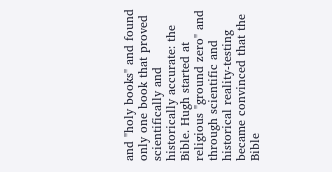and "holy books" and found only one book that proved scientifically and historically accurate: the Bible. Hugh started at religious "ground zero" and through scientific and historical reality-testing became convinced that the Bible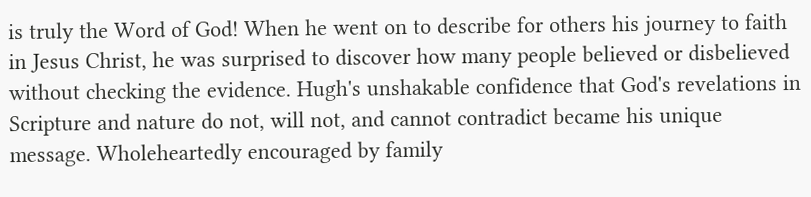is truly the Word of God! When he went on to describe for others his journey to faith in Jesus Christ, he was surprised to discover how many people believed or disbelieved without checking the evidence. Hugh's unshakable confidence that God's revelations in Scripture and nature do not, will not, and cannot contradict became his unique message. Wholeheartedly encouraged by family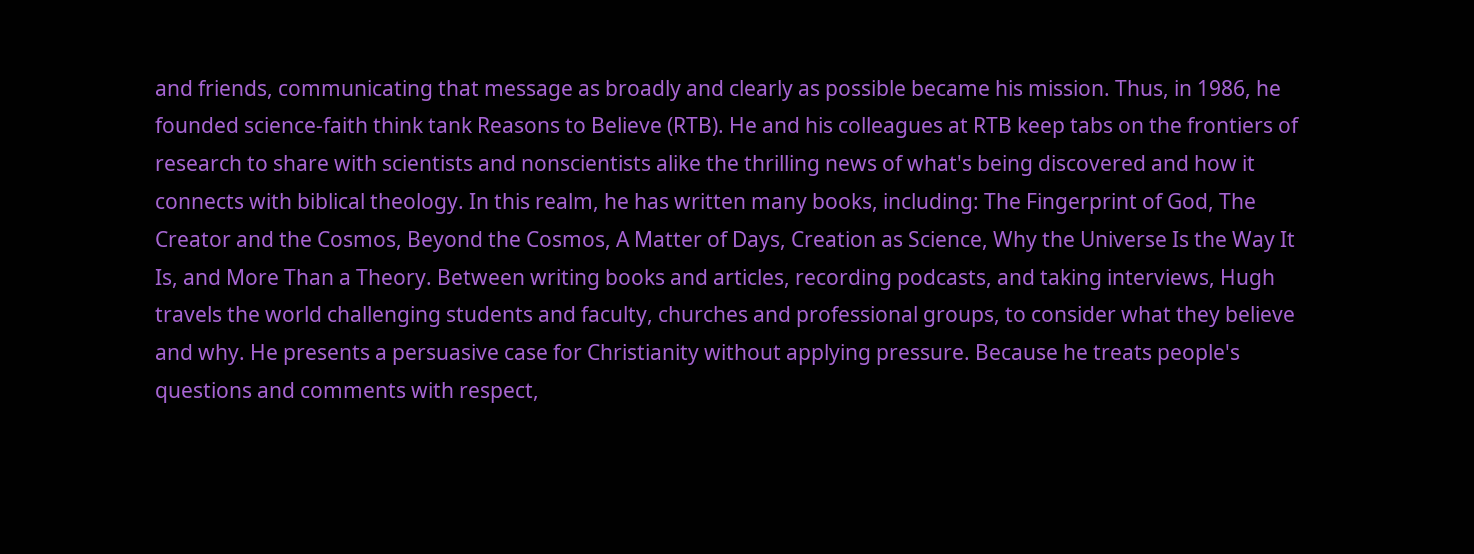and friends, communicating that message as broadly and clearly as possible became his mission. Thus, in 1986, he founded science-faith think tank Reasons to Believe (RTB). He and his colleagues at RTB keep tabs on the frontiers of research to share with scientists and nonscientists alike the thrilling news of what's being discovered and how it connects with biblical theology. In this realm, he has written many books, including: The Fingerprint of God, The Creator and the Cosmos, Beyond the Cosmos, A Matter of Days, Creation as Science, Why the Universe Is the Way It Is, and More Than a Theory. Between writing books and articles, recording podcasts, and taking interviews, Hugh travels the world challenging students and faculty, churches and professional groups, to consider what they believe and why. He presents a persuasive case for Christianity without applying pressure. Because he treats people's questions and comments with respect,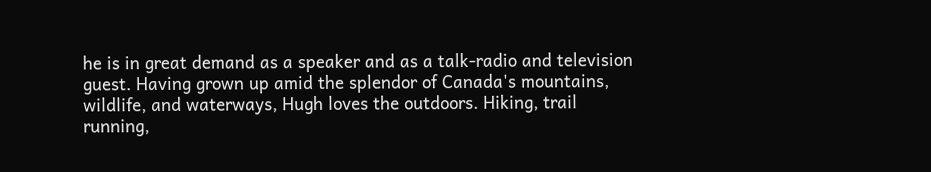he is in great demand as a speaker and as a talk-radio and television guest. Having grown up amid the splendor of Canada's mountains, wildlife, and waterways, Hugh loves the outdoors. Hiking, trail running,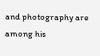and photography are among his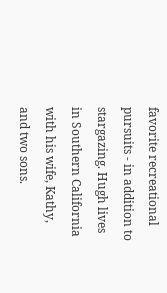favorite recreational pursuits - in addition to stargazing. Hugh lives in Southern California with his wife, Kathy, and two sons.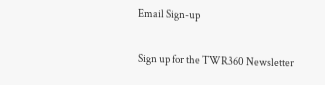Email Sign-up

Sign up for the TWR360 Newsletter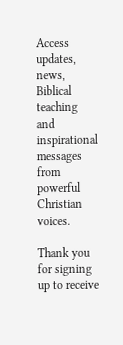Access updates, news, Biblical teaching and inspirational messages from powerful Christian voices.

Thank you for signing up to receive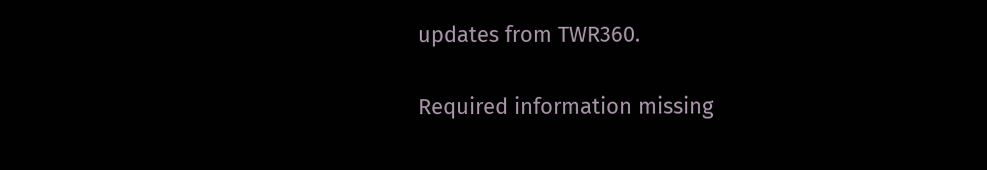updates from TWR360.

Required information missing